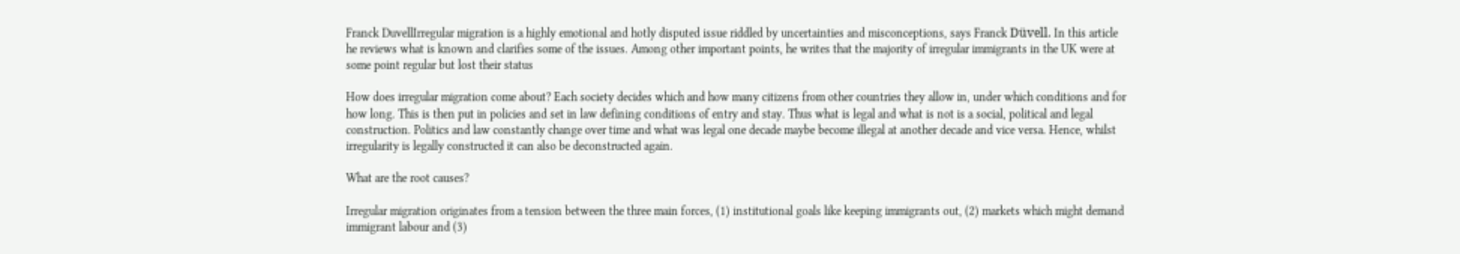Franck DuvellIrregular migration is a highly emotional and hotly disputed issue riddled by uncertainties and misconceptions, says Franck Düvell. In this article he reviews what is known and clarifies some of the issues. Among other important points, he writes that the majority of irregular immigrants in the UK were at some point regular but lost their status

How does irregular migration come about? Each society decides which and how many citizens from other countries they allow in, under which conditions and for how long. This is then put in policies and set in law defining conditions of entry and stay. Thus what is legal and what is not is a social, political and legal construction. Politics and law constantly change over time and what was legal one decade maybe become illegal at another decade and vice versa. Hence, whilst irregularity is legally constructed it can also be deconstructed again.

What are the root causes?

Irregular migration originates from a tension between the three main forces, (1) institutional goals like keeping immigrants out, (2) markets which might demand immigrant labour and (3)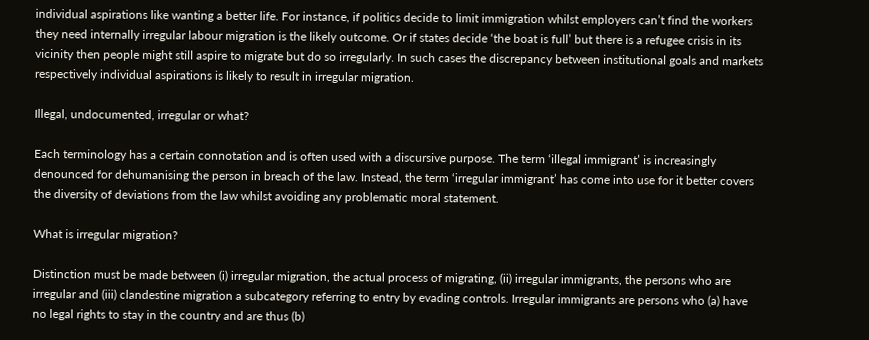individual aspirations like wanting a better life. For instance, if politics decide to limit immigration whilst employers can’t find the workers they need internally irregular labour migration is the likely outcome. Or if states decide ‘the boat is full’ but there is a refugee crisis in its vicinity then people might still aspire to migrate but do so irregularly. In such cases the discrepancy between institutional goals and markets respectively individual aspirations is likely to result in irregular migration.

Illegal, undocumented, irregular or what?

Each terminology has a certain connotation and is often used with a discursive purpose. The term ‘illegal immigrant’ is increasingly denounced for dehumanising the person in breach of the law. Instead, the term ‘irregular immigrant’ has come into use for it better covers the diversity of deviations from the law whilst avoiding any problematic moral statement.

What is irregular migration?

Distinction must be made between (i) irregular migration, the actual process of migrating, (ii) irregular immigrants, the persons who are irregular and (iii) clandestine migration a subcategory referring to entry by evading controls. Irregular immigrants are persons who (a) have no legal rights to stay in the country and are thus (b)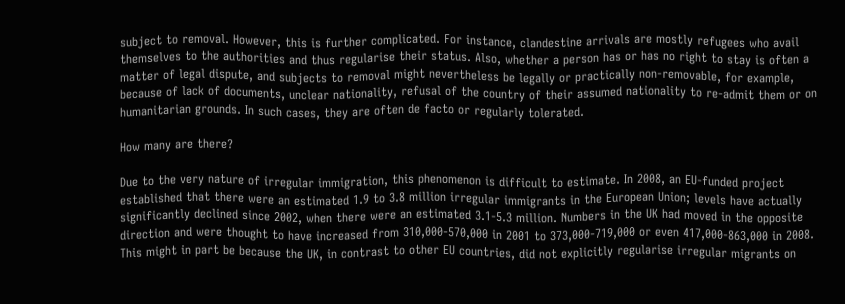subject to removal. However, this is further complicated. For instance, clandestine arrivals are mostly refugees who avail themselves to the authorities and thus regularise their status. Also, whether a person has or has no right to stay is often a matter of legal dispute, and subjects to removal might nevertheless be legally or practically non-removable, for example, because of lack of documents, unclear nationality, refusal of the country of their assumed nationality to re-admit them or on humanitarian grounds. In such cases, they are often de facto or regularly tolerated.

How many are there?

Due to the very nature of irregular immigration, this phenomenon is difficult to estimate. In 2008, an EU-funded project established that there were an estimated 1.9 to 3.8 million irregular immigrants in the European Union; levels have actually significantly declined since 2002, when there were an estimated 3.1-5.3 million. Numbers in the UK had moved in the opposite direction and were thought to have increased from 310,000-570,000 in 2001 to 373,000-719,000 or even 417,000-863,000 in 2008. This might in part be because the UK, in contrast to other EU countries, did not explicitly regularise irregular migrants on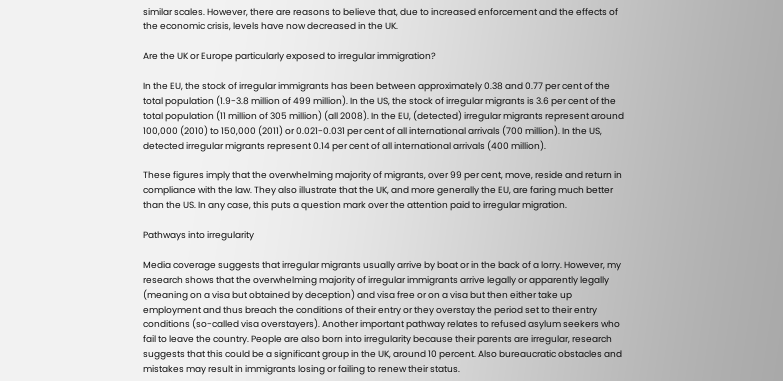similar scales. However, there are reasons to believe that, due to increased enforcement and the effects of the economic crisis, levels have now decreased in the UK.

Are the UK or Europe particularly exposed to irregular immigration?

In the EU, the stock of irregular immigrants has been between approximately 0.38 and 0.77 per cent of the total population (1.9-3.8 million of 499 million). In the US, the stock of irregular migrants is 3.6 per cent of the total population (11 million of 305 million) (all 2008). In the EU, (detected) irregular migrants represent around 100,000 (2010) to 150,000 (2011) or 0.021-0.031 per cent of all international arrivals (700 million). In the US, detected irregular migrants represent 0.14 per cent of all international arrivals (400 million).

These figures imply that the overwhelming majority of migrants, over 99 per cent, move, reside and return in compliance with the law. They also illustrate that the UK, and more generally the EU, are faring much better than the US. In any case, this puts a question mark over the attention paid to irregular migration.

Pathways into irregularity

Media coverage suggests that irregular migrants usually arrive by boat or in the back of a lorry. However, my research shows that the overwhelming majority of irregular immigrants arrive legally or apparently legally (meaning on a visa but obtained by deception) and visa free or on a visa but then either take up employment and thus breach the conditions of their entry or they overstay the period set to their entry conditions (so-called visa overstayers). Another important pathway relates to refused asylum seekers who fail to leave the country. People are also born into irregularity because their parents are irregular, research suggests that this could be a significant group in the UK, around 10 percent. Also bureaucratic obstacles and mistakes may result in immigrants losing or failing to renew their status.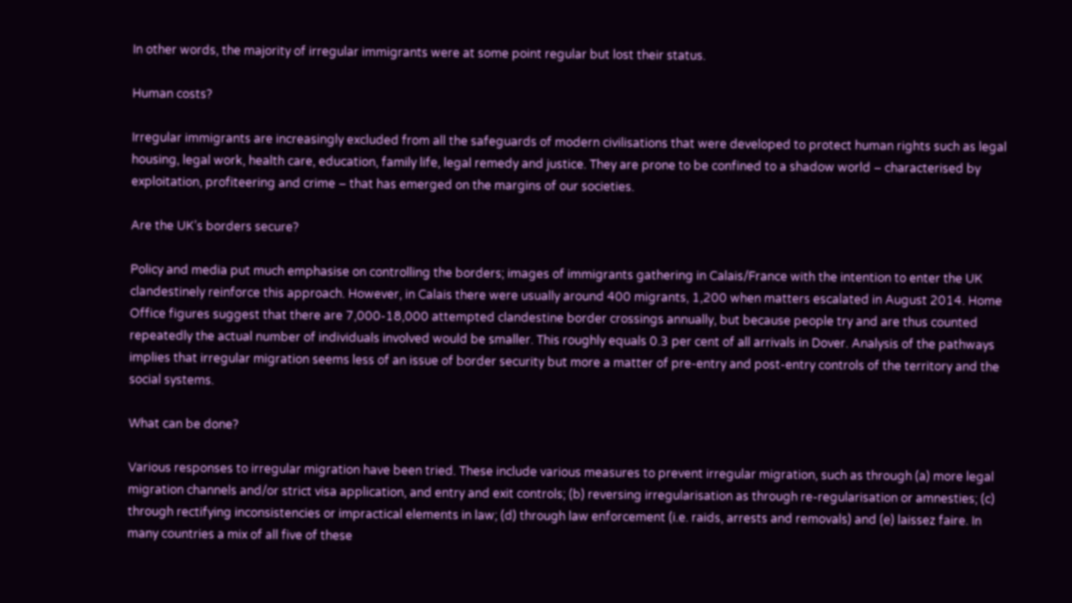In other words, the majority of irregular immigrants were at some point regular but lost their status.

Human costs?

Irregular immigrants are increasingly excluded from all the safeguards of modern civilisations that were developed to protect human rights such as legal housing, legal work, health care, education, family life, legal remedy and justice. They are prone to be confined to a shadow world – characterised by exploitation, profiteering and crime – that has emerged on the margins of our societies.

Are the UK’s borders secure?

Policy and media put much emphasise on controlling the borders; images of immigrants gathering in Calais/France with the intention to enter the UK clandestinely reinforce this approach. However, in Calais there were usually around 400 migrants, 1,200 when matters escalated in August 2014. Home Office figures suggest that there are 7,000-18,000 attempted clandestine border crossings annually, but because people try and are thus counted repeatedly the actual number of individuals involved would be smaller. This roughly equals 0.3 per cent of all arrivals in Dover. Analysis of the pathways implies that irregular migration seems less of an issue of border security but more a matter of pre-entry and post-entry controls of the territory and the social systems.

What can be done?

Various responses to irregular migration have been tried. These include various measures to prevent irregular migration, such as through (a) more legal migration channels and/or strict visa application, and entry and exit controls; (b) reversing irregularisation as through re-regularisation or amnesties; (c) through rectifying inconsistencies or impractical elements in law; (d) through law enforcement (i.e. raids, arrests and removals) and (e) laissez faire. In many countries a mix of all five of these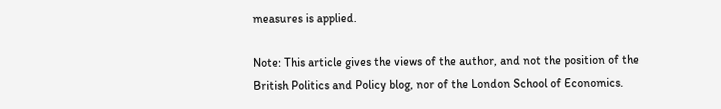measures is applied.

Note: This article gives the views of the author, and not the position of the British Politics and Policy blog, nor of the London School of Economics.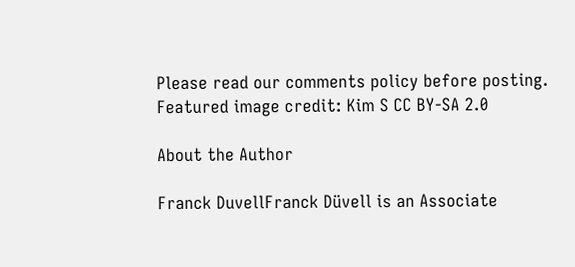Please read our comments policy before posting. Featured image credit: Kim S CC BY-SA 2.0

About the Author

Franck DuvellFranck Düvell is an Associate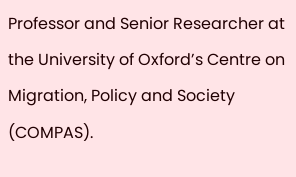Professor and Senior Researcher at the University of Oxford’s Centre on Migration, Policy and Society (COMPAS).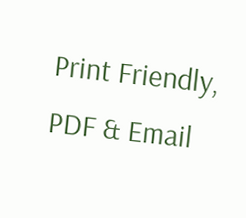Print Friendly, PDF & Email